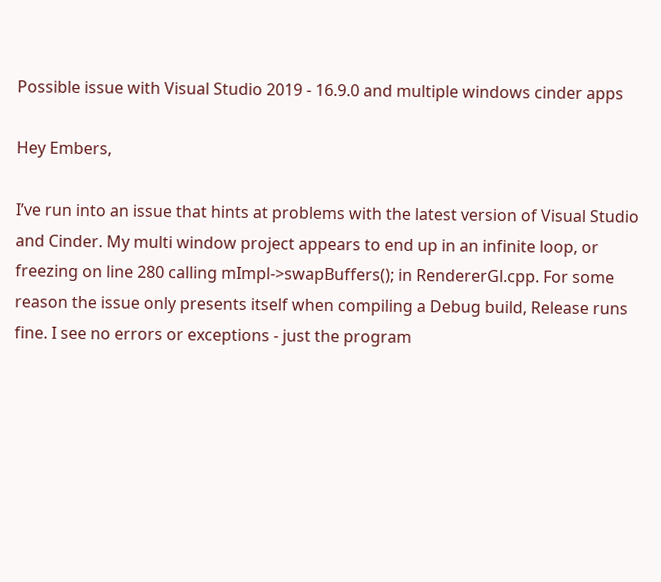Possible issue with Visual Studio 2019 - 16.9.0 and multiple windows cinder apps

Hey Embers,

I’ve run into an issue that hints at problems with the latest version of Visual Studio and Cinder. My multi window project appears to end up in an infinite loop, or freezing on line 280 calling mImpl->swapBuffers(); in RendererGl.cpp. For some reason the issue only presents itself when compiling a Debug build, Release runs fine. I see no errors or exceptions - just the program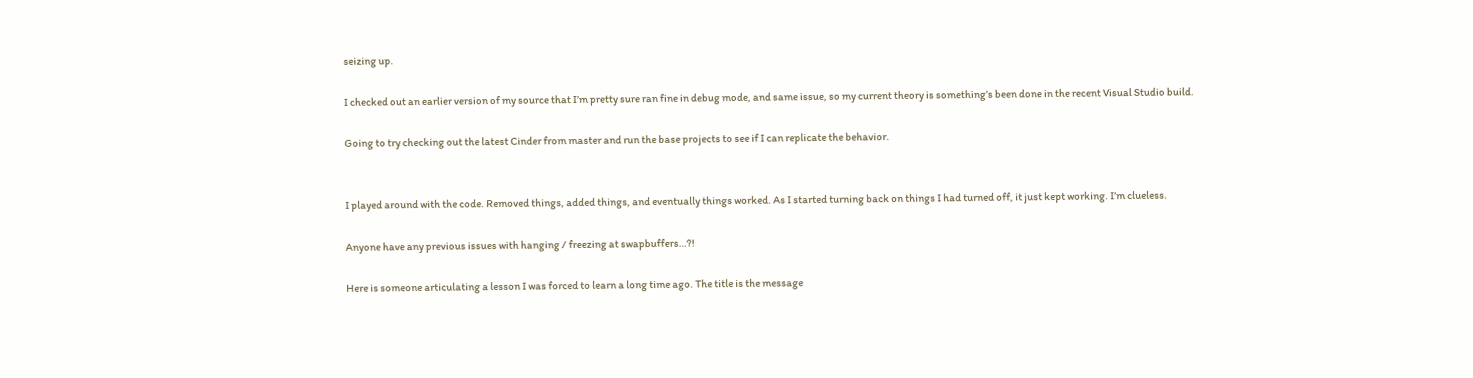seizing up.

I checked out an earlier version of my source that I’m pretty sure ran fine in debug mode, and same issue, so my current theory is something’s been done in the recent Visual Studio build.

Going to try checking out the latest Cinder from master and run the base projects to see if I can replicate the behavior.


I played around with the code. Removed things, added things, and eventually things worked. As I started turning back on things I had turned off, it just kept working. I’m clueless.

Anyone have any previous issues with hanging / freezing at swapbuffers…?!

Here is someone articulating a lesson I was forced to learn a long time ago. The title is the message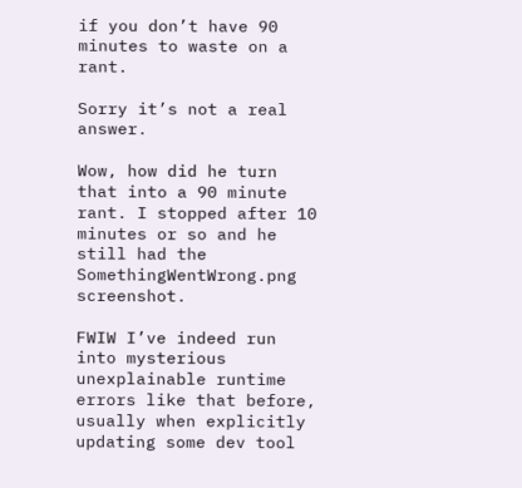if you don’t have 90 minutes to waste on a rant.

Sorry it’s not a real answer.

Wow, how did he turn that into a 90 minute rant. I stopped after 10 minutes or so and he still had the SomethingWentWrong.png screenshot.

FWIW I’ve indeed run into mysterious unexplainable runtime errors like that before, usually when explicitly updating some dev tool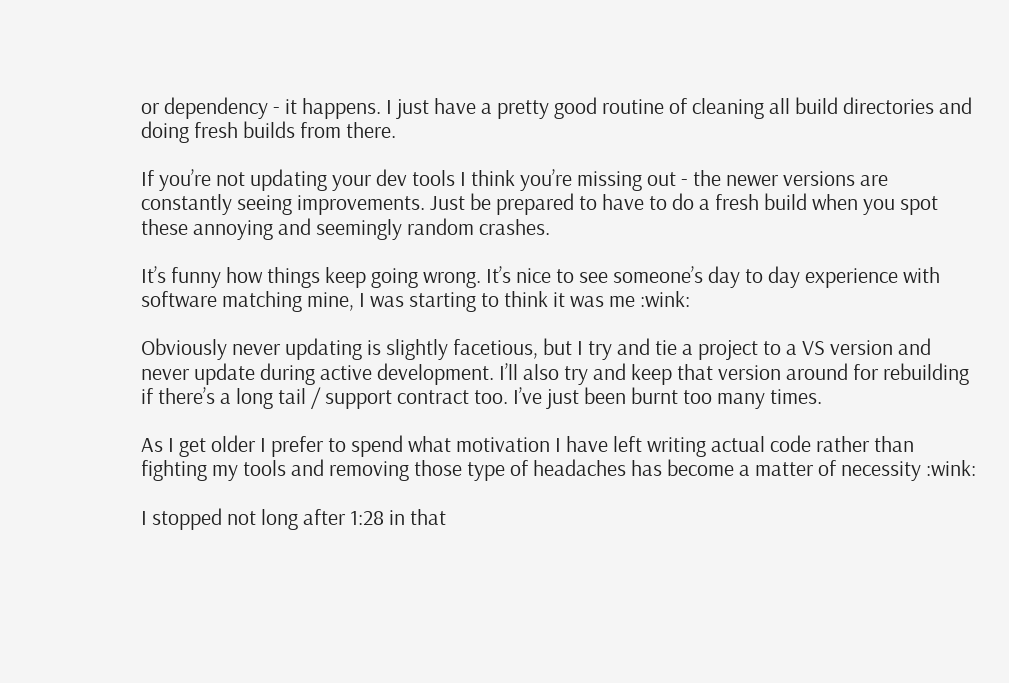or dependency - it happens. I just have a pretty good routine of cleaning all build directories and doing fresh builds from there.

If you’re not updating your dev tools I think you’re missing out - the newer versions are constantly seeing improvements. Just be prepared to have to do a fresh build when you spot these annoying and seemingly random crashes.

It’s funny how things keep going wrong. It’s nice to see someone’s day to day experience with software matching mine, I was starting to think it was me :wink:

Obviously never updating is slightly facetious, but I try and tie a project to a VS version and never update during active development. I’ll also try and keep that version around for rebuilding if there’s a long tail / support contract too. I’ve just been burnt too many times.

As I get older I prefer to spend what motivation I have left writing actual code rather than fighting my tools and removing those type of headaches has become a matter of necessity :wink:

I stopped not long after 1:28 in that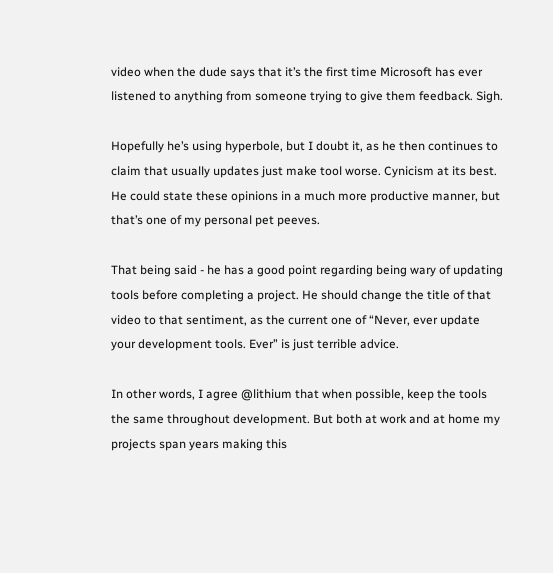video when the dude says that it’s the first time Microsoft has ever listened to anything from someone trying to give them feedback. Sigh.

Hopefully he’s using hyperbole, but I doubt it, as he then continues to claim that usually updates just make tool worse. Cynicism at its best. He could state these opinions in a much more productive manner, but that’s one of my personal pet peeves.

That being said - he has a good point regarding being wary of updating tools before completing a project. He should change the title of that video to that sentiment, as the current one of “Never, ever update your development tools. Ever” is just terrible advice.

In other words, I agree @lithium that when possible, keep the tools the same throughout development. But both at work and at home my projects span years making this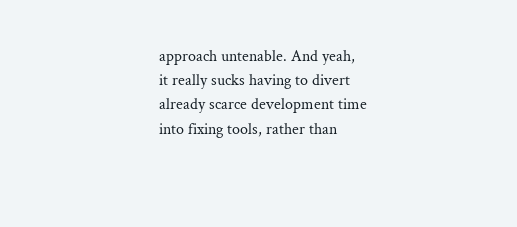approach untenable. And yeah, it really sucks having to divert already scarce development time into fixing tools, rather than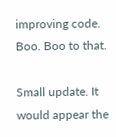improving code. Boo. Boo to that.

Small update. It would appear the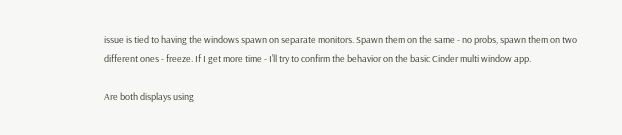issue is tied to having the windows spawn on separate monitors. Spawn them on the same - no probs, spawn them on two different ones - freeze. If I get more time - I’ll try to confirm the behavior on the basic Cinder multi window app.

Are both displays using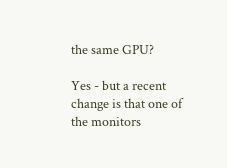the same GPU?

Yes - but a recent change is that one of the monitors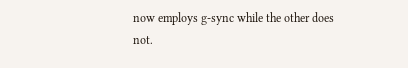now employs g-sync while the other does not.